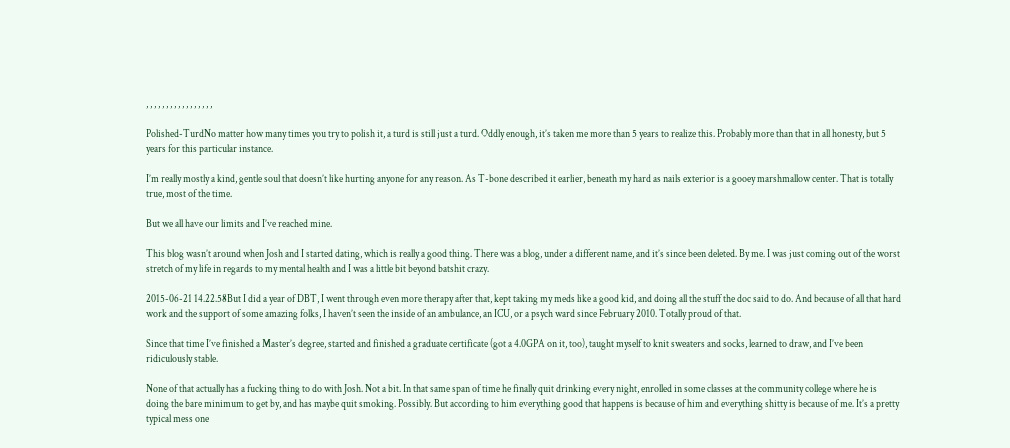, , , , , , , , , , , , , , , , ,

Polished-TurdNo matter how many times you try to polish it, a turd is still just a turd. Oddly enough, it’s taken me more than 5 years to realize this. Probably more than that in all honesty, but 5 years for this particular instance.

I’m really mostly a kind, gentle soul that doesn’t like hurting anyone for any reason. As T-bone described it earlier, beneath my hard as nails exterior is a gooey marshmallow center. That is totally true, most of the time.

But we all have our limits and I’ve reached mine.

This blog wasn’t around when Josh and I started dating, which is really a good thing. There was a blog, under a different name, and it’s since been deleted. By me. I was just coming out of the worst stretch of my life in regards to my mental health and I was a little bit beyond batshit crazy.

2015-06-21 14.22.58But I did a year of DBT, I went through even more therapy after that, kept taking my meds like a good kid, and doing all the stuff the doc said to do. And because of all that hard work and the support of some amazing folks, I haven’t seen the inside of an ambulance, an ICU, or a psych ward since February 2010. Totally proud of that.

Since that time I’ve finished a Master’s degree, started and finished a graduate certificate (got a 4.0GPA on it, too), taught myself to knit sweaters and socks, learned to draw, and I’ve been ridiculously stable.

None of that actually has a fucking thing to do with Josh. Not a bit. In that same span of time he finally quit drinking every night, enrolled in some classes at the community college where he is doing the bare minimum to get by, and has maybe quit smoking. Possibly. But according to him everything good that happens is because of him and everything shitty is because of me. It’s a pretty typical mess one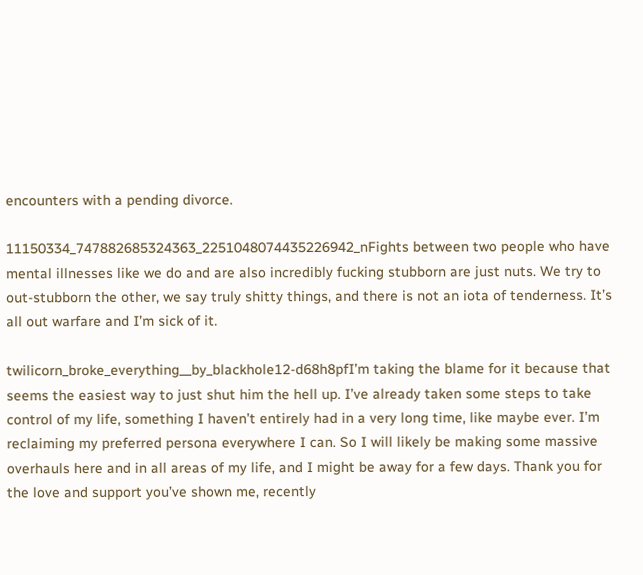encounters with a pending divorce.

11150334_747882685324363_2251048074435226942_nFights between two people who have mental illnesses like we do and are also incredibly fucking stubborn are just nuts. We try to out-stubborn the other, we say truly shitty things, and there is not an iota of tenderness. It’s all out warfare and I’m sick of it.

twilicorn_broke_everything__by_blackhole12-d68h8pfI’m taking the blame for it because that seems the easiest way to just shut him the hell up. I’ve already taken some steps to take control of my life, something I haven’t entirely had in a very long time, like maybe ever. I’m reclaiming my preferred persona everywhere I can. So I will likely be making some massive overhauls here and in all areas of my life, and I might be away for a few days. Thank you for the love and support you’ve shown me, recently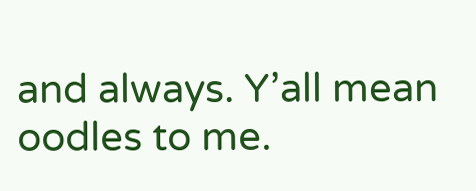and always. Y’all mean oodles to me.